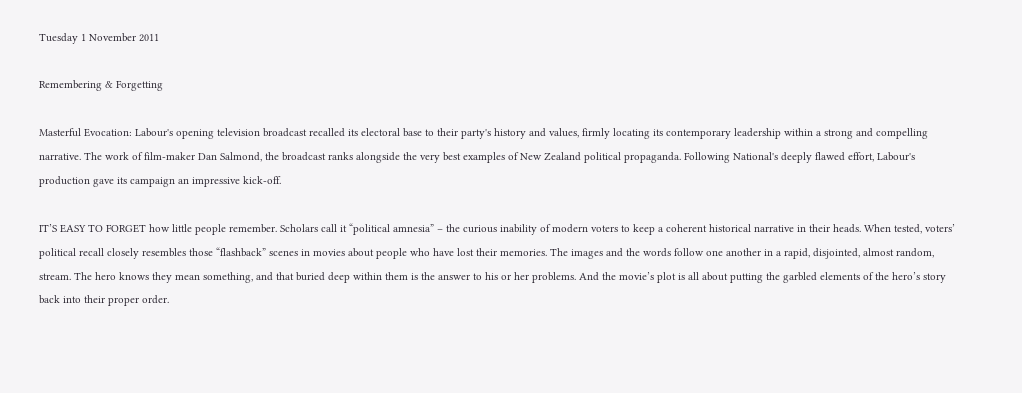Tuesday 1 November 2011

Remembering & Forgetting

Masterful Evocation: Labour's opening television broadcast recalled its electoral base to their party's history and values, firmly locating its contemporary leadership within a strong and compelling narrative. The work of film-maker Dan Salmond, the broadcast ranks alongside the very best examples of New Zealand political propaganda. Following National's deeply flawed effort, Labour's production gave its campaign an impressive kick-off.

IT’S EASY TO FORGET how little people remember. Scholars call it “political amnesia” – the curious inability of modern voters to keep a coherent historical narrative in their heads. When tested, voters’ political recall closely resembles those “flashback” scenes in movies about people who have lost their memories. The images and the words follow one another in a rapid, disjointed, almost random, stream. The hero knows they mean something, and that buried deep within them is the answer to his or her problems. And the movie’s plot is all about putting the garbled elements of the hero’s story back into their proper order.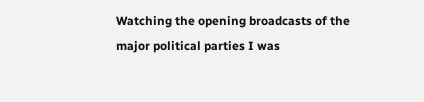Watching the opening broadcasts of the major political parties I was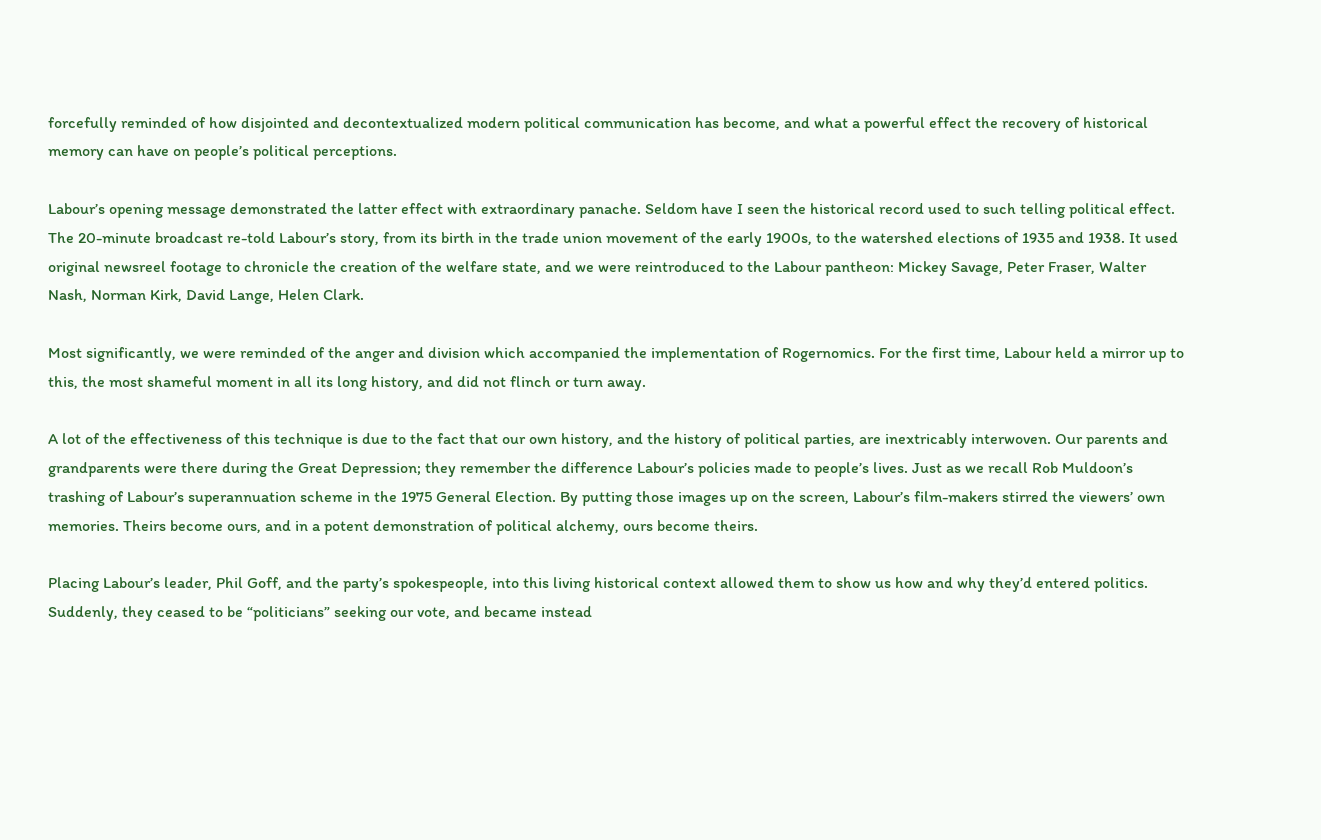forcefully reminded of how disjointed and decontextualized modern political communication has become, and what a powerful effect the recovery of historical memory can have on people’s political perceptions.

Labour’s opening message demonstrated the latter effect with extraordinary panache. Seldom have I seen the historical record used to such telling political effect. The 20-minute broadcast re-told Labour’s story, from its birth in the trade union movement of the early 1900s, to the watershed elections of 1935 and 1938. It used original newsreel footage to chronicle the creation of the welfare state, and we were reintroduced to the Labour pantheon: Mickey Savage, Peter Fraser, Walter Nash, Norman Kirk, David Lange, Helen Clark.

Most significantly, we were reminded of the anger and division which accompanied the implementation of Rogernomics. For the first time, Labour held a mirror up to this, the most shameful moment in all its long history, and did not flinch or turn away.

A lot of the effectiveness of this technique is due to the fact that our own history, and the history of political parties, are inextricably interwoven. Our parents and grandparents were there during the Great Depression; they remember the difference Labour’s policies made to people’s lives. Just as we recall Rob Muldoon’s trashing of Labour’s superannuation scheme in the 1975 General Election. By putting those images up on the screen, Labour’s film-makers stirred the viewers’ own memories. Theirs become ours, and in a potent demonstration of political alchemy, ours become theirs.

Placing Labour’s leader, Phil Goff, and the party’s spokespeople, into this living historical context allowed them to show us how and why they’d entered politics. Suddenly, they ceased to be “politicians” seeking our vote, and became instead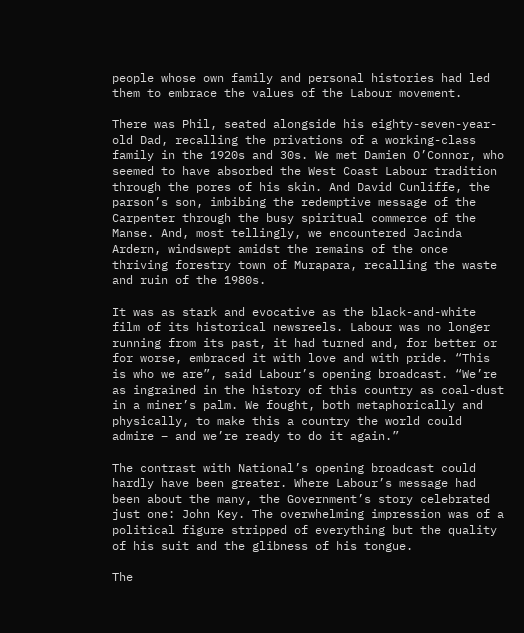people whose own family and personal histories had led them to embrace the values of the Labour movement.

There was Phil, seated alongside his eighty-seven-year-old Dad, recalling the privations of a working-class family in the 1920s and 30s. We met Damien O’Connor, who seemed to have absorbed the West Coast Labour tradition through the pores of his skin. And David Cunliffe, the parson’s son, imbibing the redemptive message of the Carpenter through the busy spiritual commerce of the Manse. And, most tellingly, we encountered Jacinda Ardern, windswept amidst the remains of the once thriving forestry town of Murapara, recalling the waste and ruin of the 1980s.

It was as stark and evocative as the black-and-white film of its historical newsreels. Labour was no longer running from its past, it had turned and, for better or for worse, embraced it with love and with pride. “This is who we are”, said Labour’s opening broadcast. “We’re as ingrained in the history of this country as coal-dust in a miner’s palm. We fought, both metaphorically and physically, to make this a country the world could admire – and we’re ready to do it again.”

The contrast with National’s opening broadcast could hardly have been greater. Where Labour’s message had been about the many, the Government’s story celebrated just one: John Key. The overwhelming impression was of a political figure stripped of everything but the quality of his suit and the glibness of his tongue.

The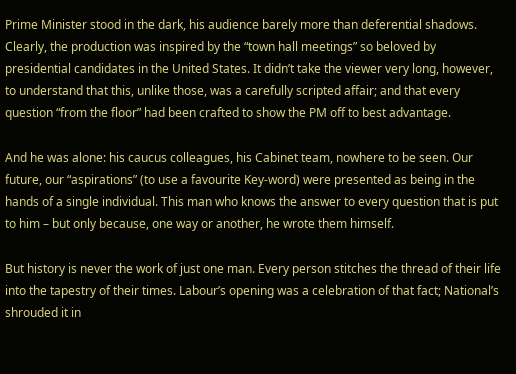Prime Minister stood in the dark, his audience barely more than deferential shadows. Clearly, the production was inspired by the “town hall meetings” so beloved by presidential candidates in the United States. It didn’t take the viewer very long, however, to understand that this, unlike those, was a carefully scripted affair; and that every question “from the floor” had been crafted to show the PM off to best advantage.

And he was alone: his caucus colleagues, his Cabinet team, nowhere to be seen. Our future, our “aspirations” (to use a favourite Key-word) were presented as being in the hands of a single individual. This man who knows the answer to every question that is put to him – but only because, one way or another, he wrote them himself.

But history is never the work of just one man. Every person stitches the thread of their life into the tapestry of their times. Labour’s opening was a celebration of that fact; National’s shrouded it in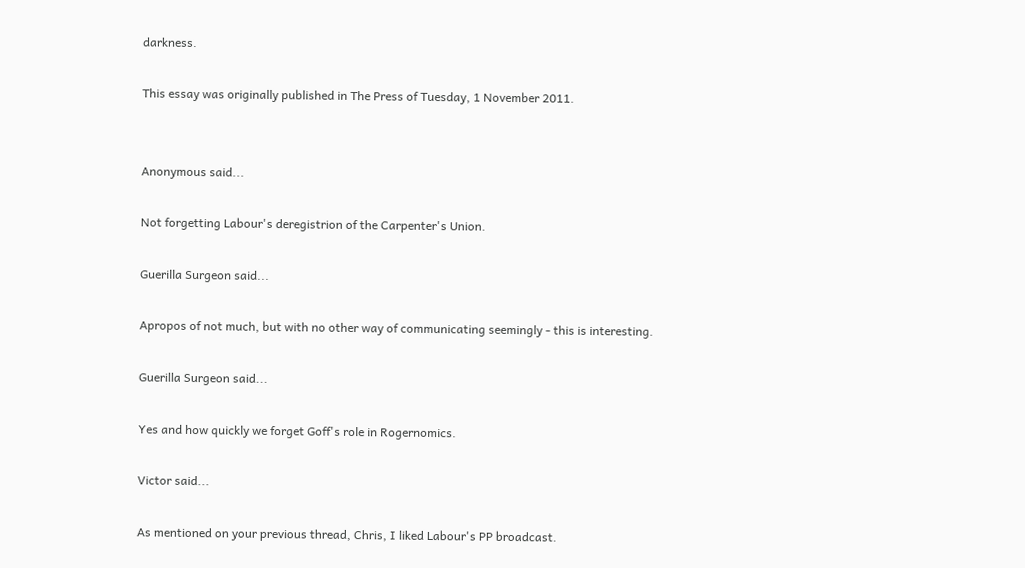darkness.

This essay was originally published in The Press of Tuesday, 1 November 2011.


Anonymous said...

Not forgetting Labour's deregistrion of the Carpenter's Union.

Guerilla Surgeon said...

Apropos of not much, but with no other way of communicating seemingly - this is interesting.

Guerilla Surgeon said...

Yes and how quickly we forget Goff's role in Rogernomics.

Victor said...

As mentioned on your previous thread, Chris, I liked Labour's PP broadcast.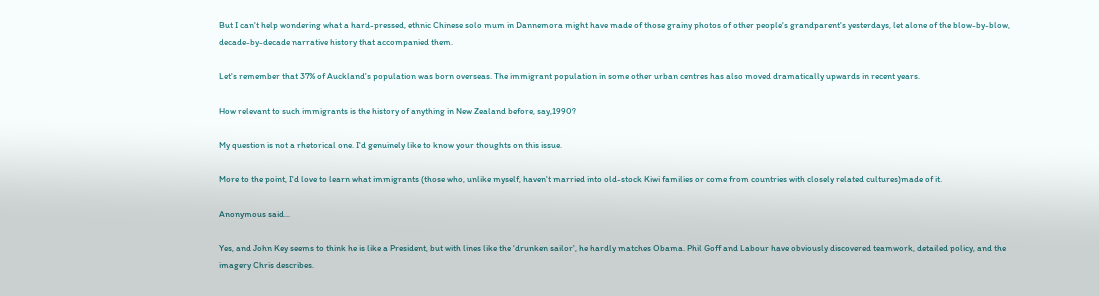But I can't help wondering what a hard-pressed, ethnic Chinese solo mum in Dannemora might have made of those grainy photos of other people's grandparent's yesterdays, let alone of the blow-by-blow, decade-by-decade narrative history that accompanied them.

Let's remember that 37% of Auckland's population was born overseas. The immigrant population in some other urban centres has also moved dramatically upwards in recent years.

How relevant to such immigrants is the history of anything in New Zealand before, say,1990?

My question is not a rhetorical one. I'd genuinely like to know your thoughts on this issue.

More to the point, I'd love to learn what immigrants (those who, unlike myself, haven't married into old-stock Kiwi families or come from countries with closely related cultures)made of it.

Anonymous said...

Yes, and John Key seems to think he is like a President, but with lines like the 'drunken sailor', he hardly matches Obama. Phil Goff and Labour have obviously discovered teamwork, detailed policy, and the imagery Chris describes.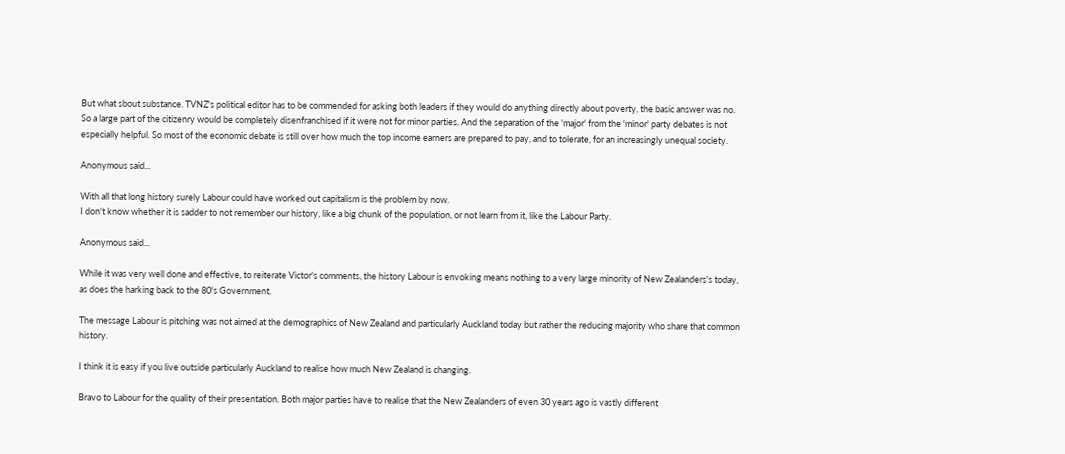But what sbout substance. TVNZ's political editor has to be commended for asking both leaders if they would do anything directly about poverty, the basic answer was no. So a large part of the citizenry would be completely disenfranchised if it were not for minor parties. And the separation of the 'major' from the 'minor' party debates is not especially helpful. So most of the economic debate is still over how much the top income earners are prepared to pay, and to tolerate, for an increasingly unequal society.

Anonymous said...

With all that long history surely Labour could have worked out capitalism is the problem by now.
I don't know whether it is sadder to not remember our history, like a big chunk of the population, or not learn from it, like the Labour Party.

Anonymous said...

While it was very well done and effective, to reiterate Victor's comments, the history Labour is envoking means nothing to a very large minority of New Zealanders's today, as does the harking back to the 80's Government.

The message Labour is pitching was not aimed at the demographics of New Zealand and particularly Auckland today but rather the reducing majority who share that common history.

I think it is easy if you live outside particularly Auckland to realise how much New Zealand is changing.

Bravo to Labour for the quality of their presentation. Both major parties have to realise that the New Zealanders of even 30 years ago is vastly different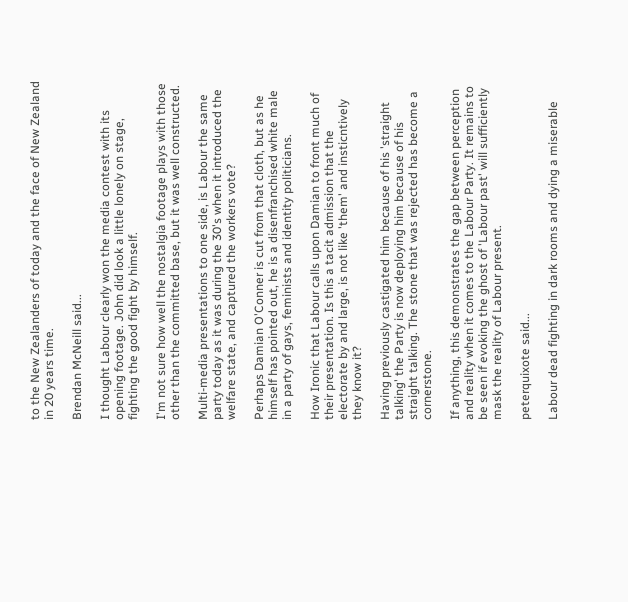to the New Zealanders of today and the face of New Zealand in 20 years time.

Brendan McNeill said...

I thought Labour clearly won the media contest with its opening footage. John did look a little lonely on stage, fighting the good fight by himself.

I'm not sure how well the nostalgia footage plays with those other than the committed base, but it was well constructed.

Multi-media presentations to one side, is Labour the same party today as it was during the 30's when it introduced the welfare state, and captured the workers vote?

Perhaps Damian O'Conner is cut from that cloth, but as he himself has pointed out, he is a disenfranchised white male in a party of gays, feminists and identity politicians.

How Ironic that Labour calls upon Damian to front much of their presentation. Is this a tacit admission that the electorate by and large, is not like 'them' and insticntively they know it?

Having previously castigated him because of his 'straight talking' the Party is now deploying him because of his straight talking. The stone that was rejected has become a cornerstone.

If anything, this demonstrates the gap between perception and reality when it comes to the Labour Party. It remains to be seen if evoking the ghost of 'Labour past' will sufficiently mask the reality of Labour present.

peterquixote said...

Labour dead fighting in dark rooms and dying a miserable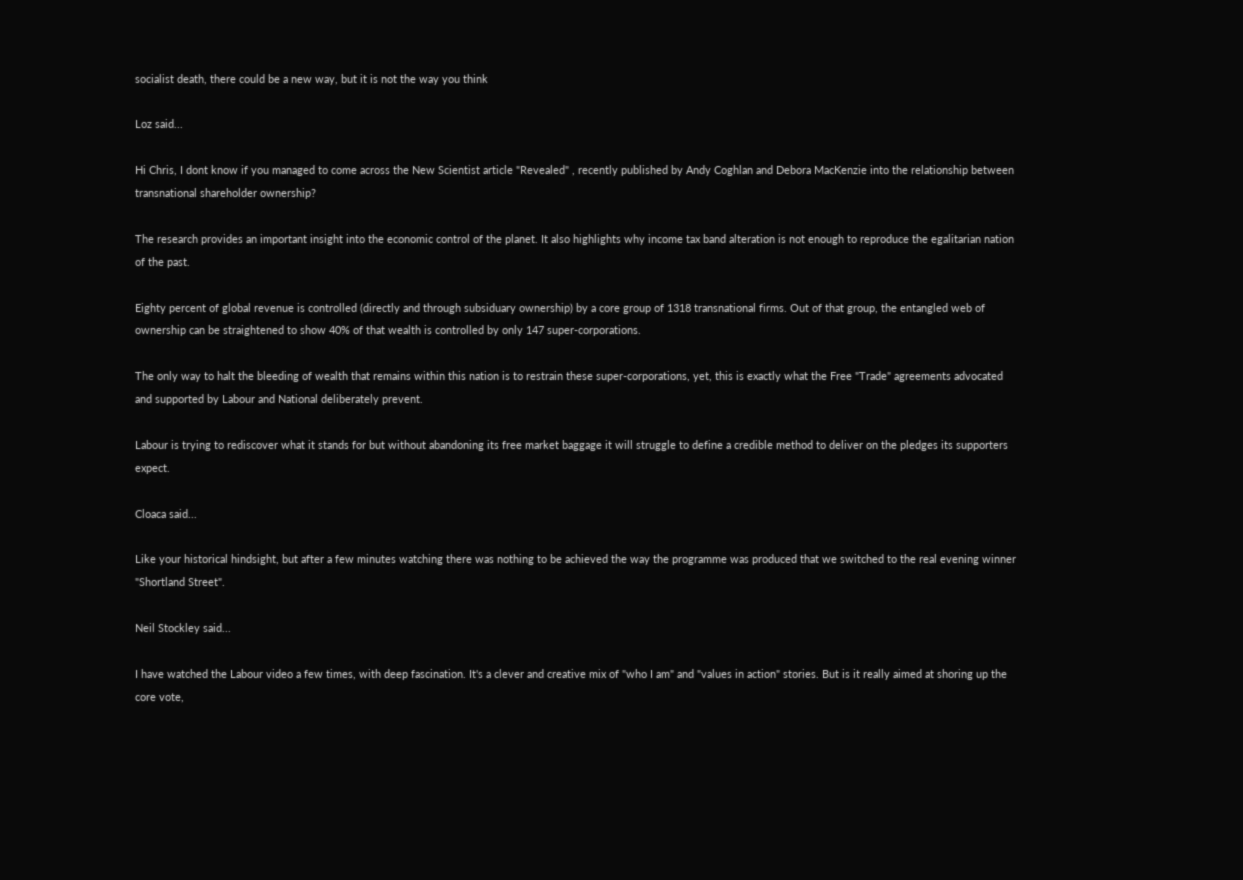socialist death, there could be a new way, but it is not the way you think

Loz said...

Hi Chris, I dont know if you managed to come across the New Scientist article "Revealed" , recently published by Andy Coghlan and Debora MacKenzie into the relationship between transnational shareholder ownership?

The research provides an important insight into the economic control of the planet. It also highlights why income tax band alteration is not enough to reproduce the egalitarian nation of the past.

Eighty percent of global revenue is controlled (directly and through subsiduary ownership) by a core group of 1318 transnational firms. Out of that group, the entangled web of ownership can be straightened to show 40% of that wealth is controlled by only 147 super-corporations.

The only way to halt the bleeding of wealth that remains within this nation is to restrain these super-corporations, yet, this is exactly what the Free "Trade" agreements advocated and supported by Labour and National deliberately prevent.

Labour is trying to rediscover what it stands for but without abandoning its free market baggage it will struggle to define a credible method to deliver on the pledges its supporters expect.

Cloaca said...

Like your historical hindsight, but after a few minutes watching there was nothing to be achieved the way the programme was produced that we switched to the real evening winner "Shortland Street".

Neil Stockley said...

I have watched the Labour video a few times, with deep fascination. It's a clever and creative mix of "who I am" and "values in action" stories. But is it really aimed at shoring up the core vote,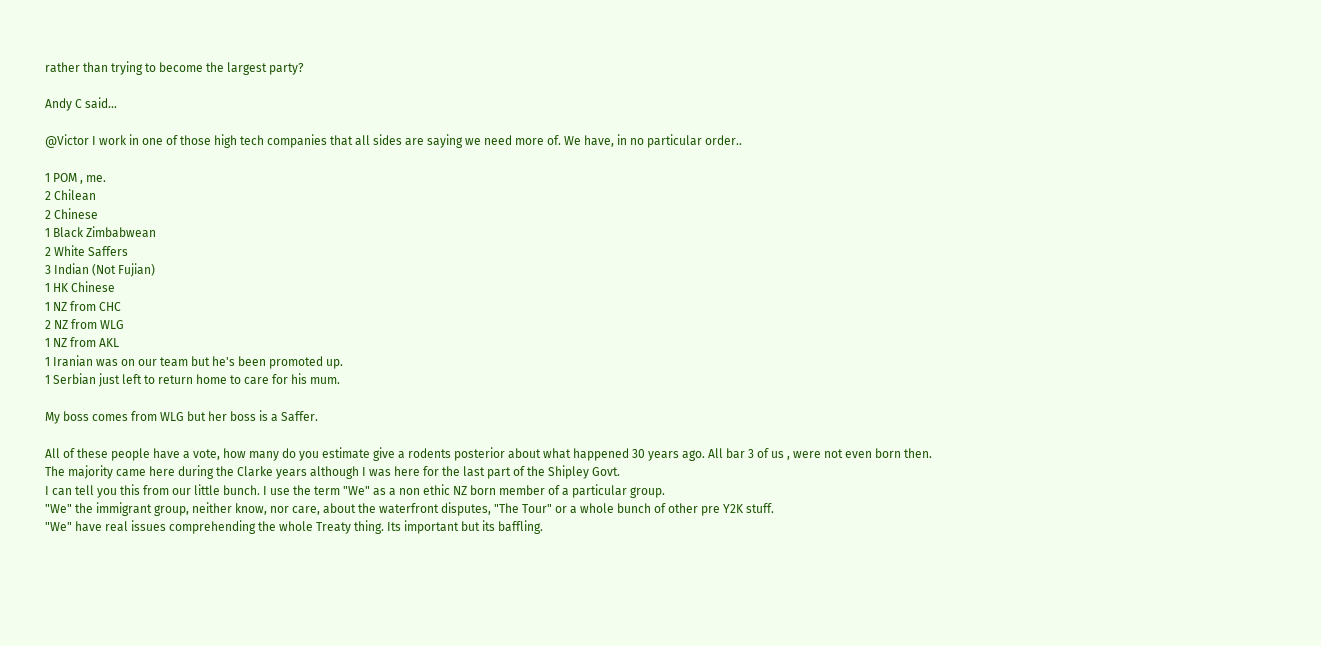rather than trying to become the largest party?

Andy C said...

@Victor I work in one of those high tech companies that all sides are saying we need more of. We have, in no particular order..

1 POM , me.
2 Chilean
2 Chinese
1 Black Zimbabwean
2 White Saffers
3 Indian (Not Fujian)
1 HK Chinese
1 NZ from CHC
2 NZ from WLG
1 NZ from AKL
1 Iranian was on our team but he's been promoted up.
1 Serbian just left to return home to care for his mum.

My boss comes from WLG but her boss is a Saffer.

All of these people have a vote, how many do you estimate give a rodents posterior about what happened 30 years ago. All bar 3 of us , were not even born then.
The majority came here during the Clarke years although I was here for the last part of the Shipley Govt.
I can tell you this from our little bunch. I use the term "We" as a non ethic NZ born member of a particular group.
"We" the immigrant group, neither know, nor care, about the waterfront disputes, "The Tour" or a whole bunch of other pre Y2K stuff.
"We" have real issues comprehending the whole Treaty thing. Its important but its baffling.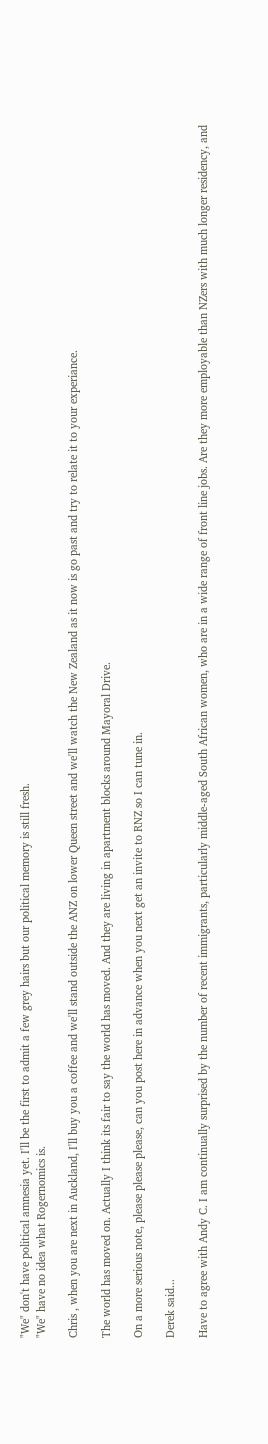"We" don't have political amnesia yet. I'll be the first to admit a few grey hairs but our political memory is still fresh.
"We" have no idea what Rogernomics is.

Chris , when you are next in Auckland, I'll buy you a coffee and we'll stand outside the ANZ on lower Queen street and we'll watch the New Zealand as it now is go past and try to relate it to your experiance.

The world has moved on. Actually I think its fair to say the world has moved. And they are living in apartment blocks around Mayoral Drive.

On a more serious note, please please please, can you post here in advance when you next get an invite to RNZ so I can tune in.

Derek said...

Have to agree with Andy C. I am continually surprised by the number of recent immigrants, particularly middle-aged South African women, who are in a wide range of front line jobs. Are they more employable than NZers with much longer residency, and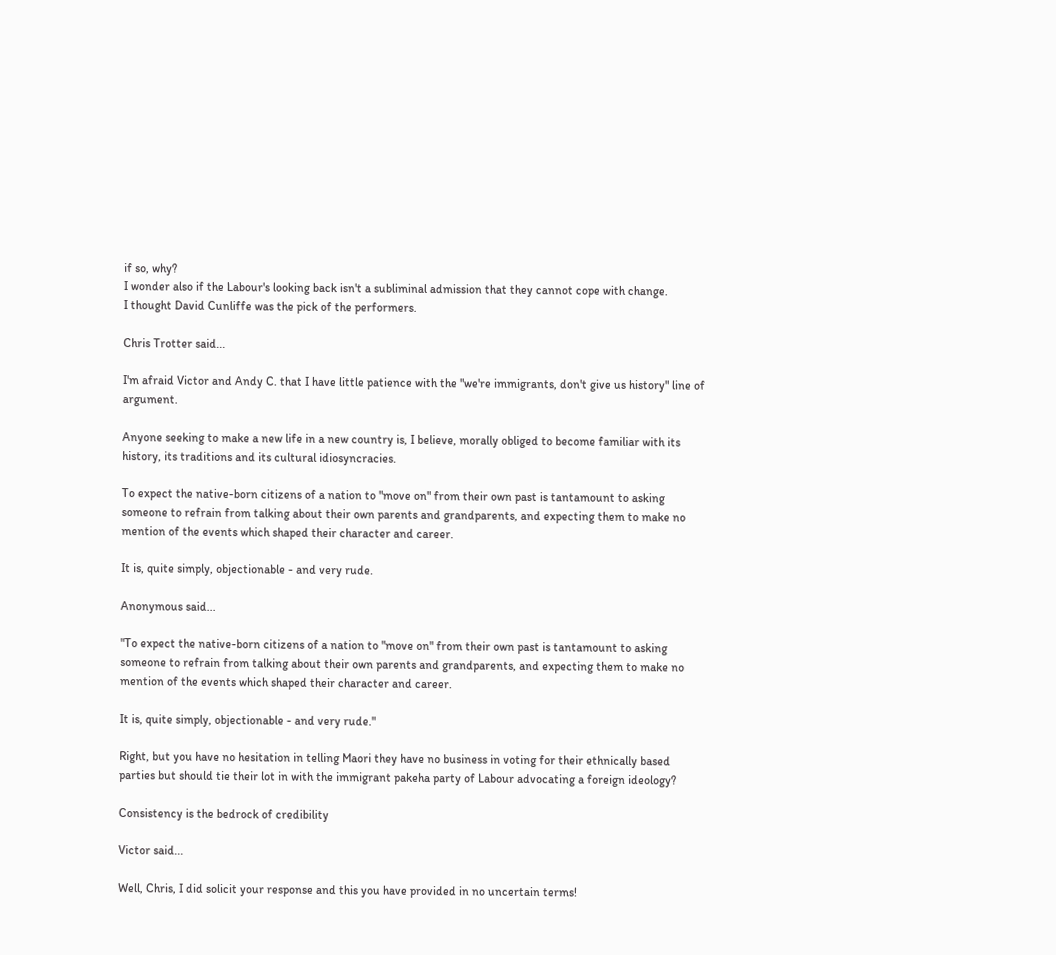if so, why?
I wonder also if the Labour's looking back isn't a subliminal admission that they cannot cope with change.
I thought David Cunliffe was the pick of the performers.

Chris Trotter said...

I'm afraid Victor and Andy C. that I have little patience with the "we're immigrants, don't give us history" line of argument.

Anyone seeking to make a new life in a new country is, I believe, morally obliged to become familiar with its history, its traditions and its cultural idiosyncracies.

To expect the native-born citizens of a nation to "move on" from their own past is tantamount to asking someone to refrain from talking about their own parents and grandparents, and expecting them to make no mention of the events which shaped their character and career.

It is, quite simply, objectionable - and very rude.

Anonymous said...

"To expect the native-born citizens of a nation to "move on" from their own past is tantamount to asking someone to refrain from talking about their own parents and grandparents, and expecting them to make no mention of the events which shaped their character and career.

It is, quite simply, objectionable - and very rude."

Right, but you have no hesitation in telling Maori they have no business in voting for their ethnically based parties but should tie their lot in with the immigrant pakeha party of Labour advocating a foreign ideology?

Consistency is the bedrock of credibility

Victor said...

Well, Chris, I did solicit your response and this you have provided in no uncertain terms!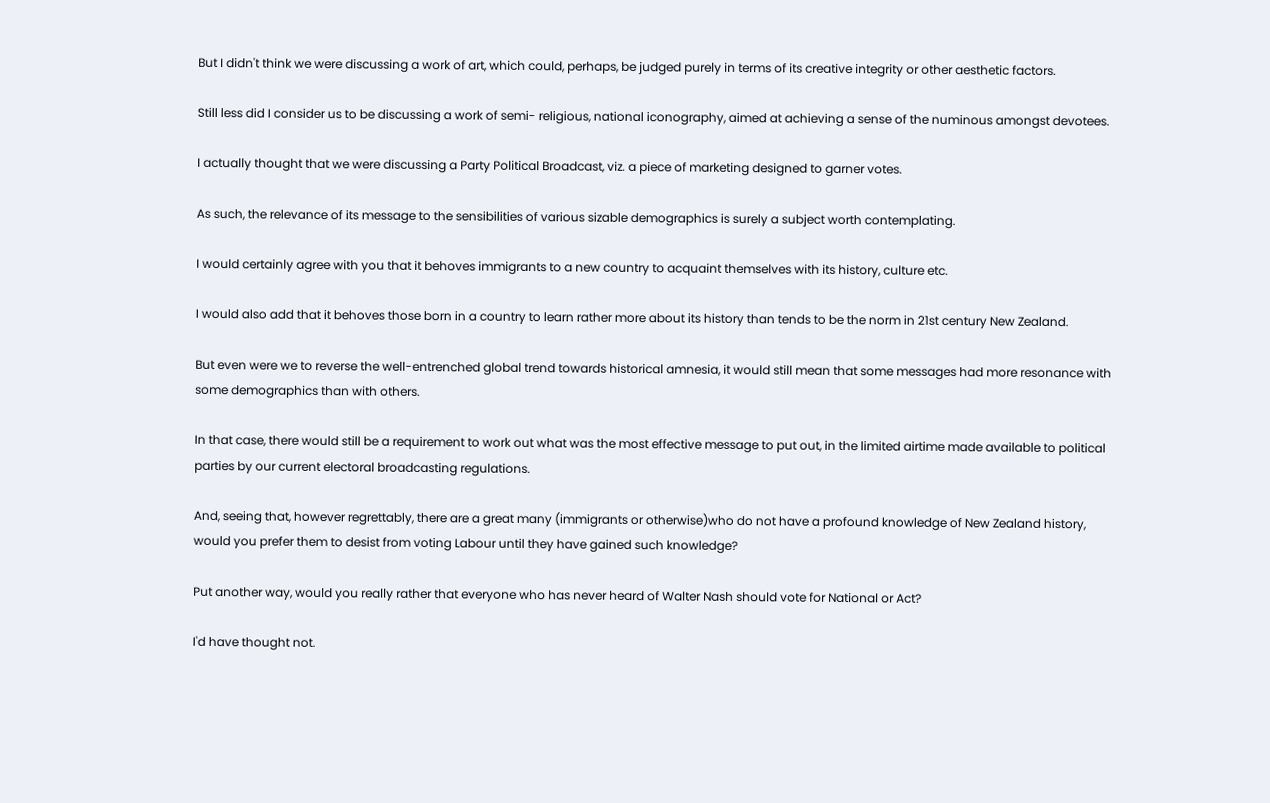But I didn't think we were discussing a work of art, which could, perhaps, be judged purely in terms of its creative integrity or other aesthetic factors.

Still less did I consider us to be discussing a work of semi- religious, national iconography, aimed at achieving a sense of the numinous amongst devotees.

I actually thought that we were discussing a Party Political Broadcast, viz. a piece of marketing designed to garner votes.

As such, the relevance of its message to the sensibilities of various sizable demographics is surely a subject worth contemplating.

I would certainly agree with you that it behoves immigrants to a new country to acquaint themselves with its history, culture etc.

I would also add that it behoves those born in a country to learn rather more about its history than tends to be the norm in 21st century New Zealand.

But even were we to reverse the well-entrenched global trend towards historical amnesia, it would still mean that some messages had more resonance with some demographics than with others.

In that case, there would still be a requirement to work out what was the most effective message to put out, in the limited airtime made available to political parties by our current electoral broadcasting regulations.

And, seeing that, however regrettably, there are a great many (immigrants or otherwise)who do not have a profound knowledge of New Zealand history, would you prefer them to desist from voting Labour until they have gained such knowledge?

Put another way, would you really rather that everyone who has never heard of Walter Nash should vote for National or Act?

I'd have thought not.